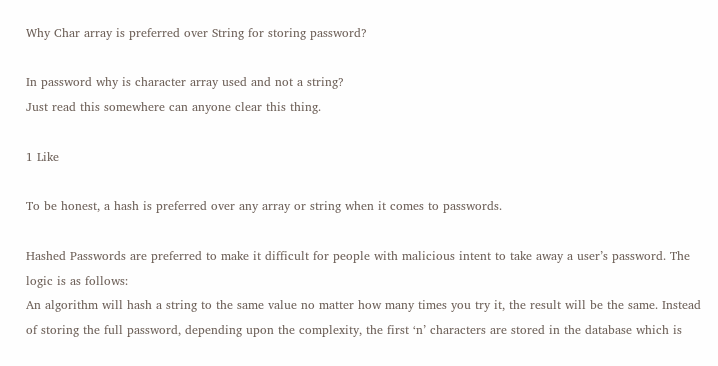Why Char array is preferred over String for storing password?

In password why is character array used and not a string?
Just read this somewhere can anyone clear this thing.

1 Like

To be honest, a hash is preferred over any array or string when it comes to passwords.

Hashed Passwords are preferred to make it difficult for people with malicious intent to take away a user’s password. The logic is as follows:
An algorithm will hash a string to the same value no matter how many times you try it, the result will be the same. Instead of storing the full password, depending upon the complexity, the first ‘n’ characters are stored in the database which is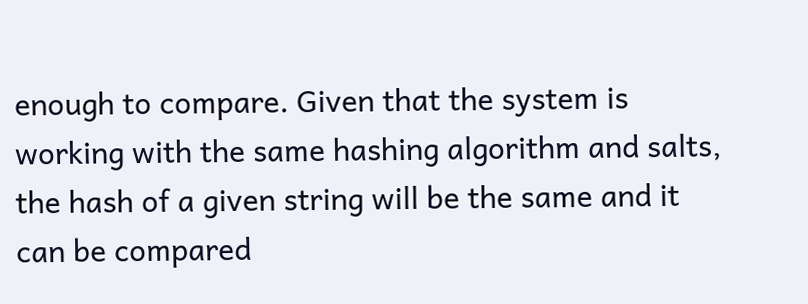enough to compare. Given that the system is working with the same hashing algorithm and salts, the hash of a given string will be the same and it can be compared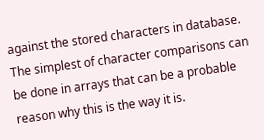against the stored characters in database. The simplest of character comparisons can be done in arrays that can be a probable reason why this is the way it is.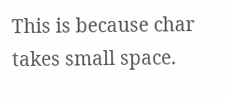This is because char takes small space.